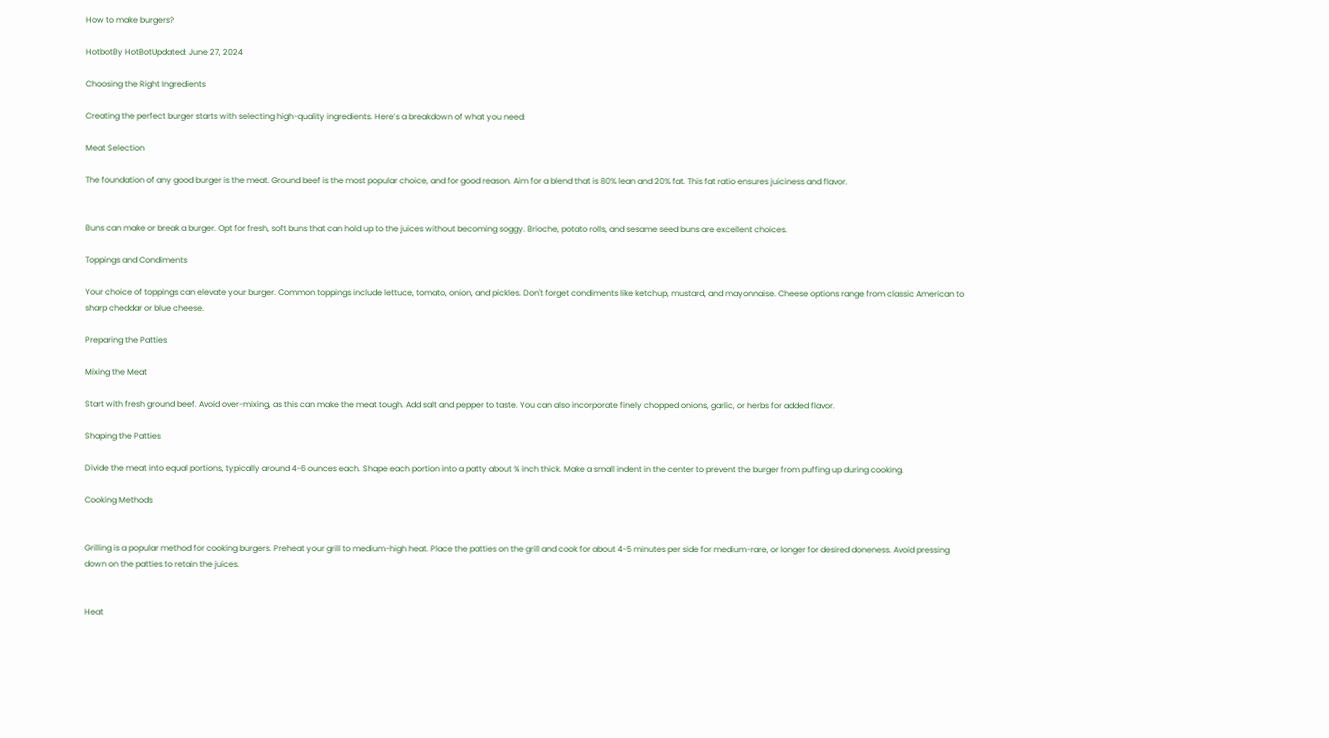How to make burgers?

HotbotBy HotBotUpdated: June 27, 2024

Choosing the Right Ingredients

Creating the perfect burger starts with selecting high-quality ingredients. Here’s a breakdown of what you need:

Meat Selection

The foundation of any good burger is the meat. Ground beef is the most popular choice, and for good reason. Aim for a blend that is 80% lean and 20% fat. This fat ratio ensures juiciness and flavor.


Buns can make or break a burger. Opt for fresh, soft buns that can hold up to the juices without becoming soggy. Brioche, potato rolls, and sesame seed buns are excellent choices.

Toppings and Condiments

Your choice of toppings can elevate your burger. Common toppings include lettuce, tomato, onion, and pickles. Don't forget condiments like ketchup, mustard, and mayonnaise. Cheese options range from classic American to sharp cheddar or blue cheese.

Preparing the Patties

Mixing the Meat

Start with fresh ground beef. Avoid over-mixing, as this can make the meat tough. Add salt and pepper to taste. You can also incorporate finely chopped onions, garlic, or herbs for added flavor.

Shaping the Patties

Divide the meat into equal portions, typically around 4-6 ounces each. Shape each portion into a patty about ¾ inch thick. Make a small indent in the center to prevent the burger from puffing up during cooking.

Cooking Methods


Grilling is a popular method for cooking burgers. Preheat your grill to medium-high heat. Place the patties on the grill and cook for about 4-5 minutes per side for medium-rare, or longer for desired doneness. Avoid pressing down on the patties to retain the juices.


Heat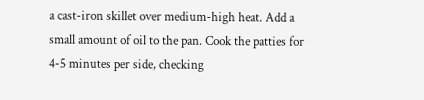a cast-iron skillet over medium-high heat. Add a small amount of oil to the pan. Cook the patties for 4-5 minutes per side, checking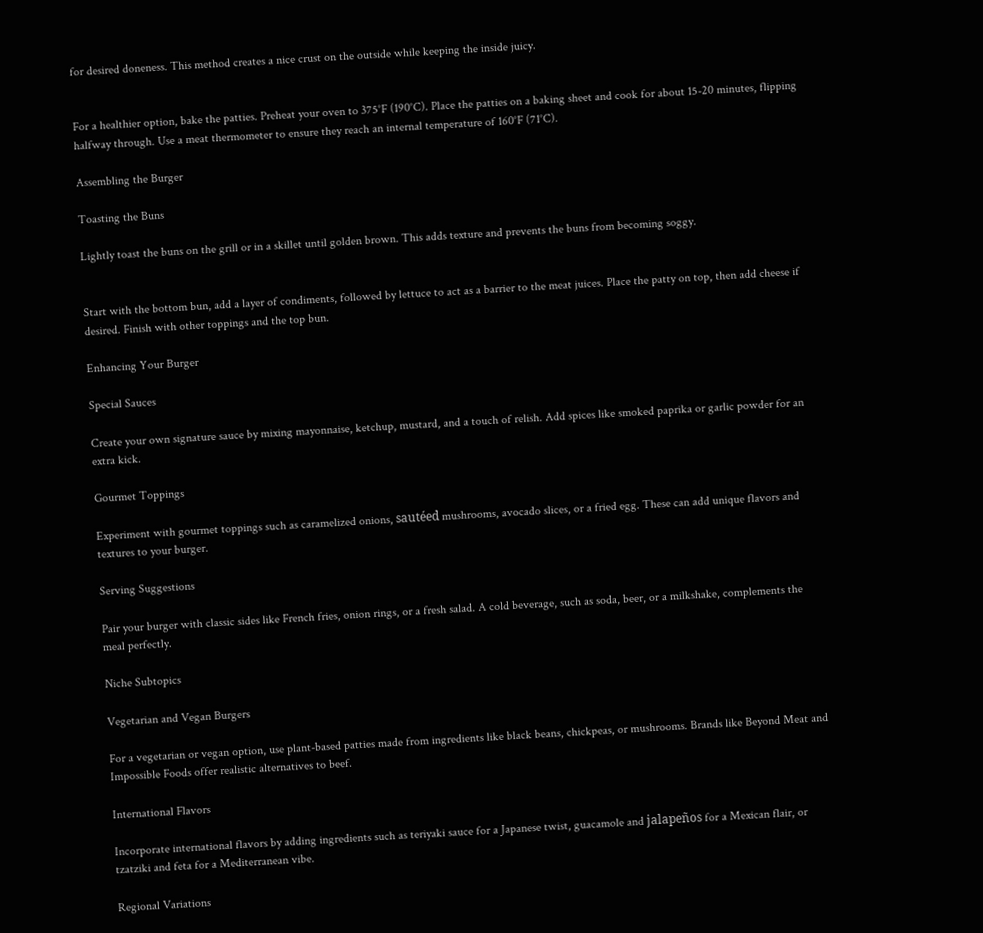for desired doneness. This method creates a nice crust on the outside while keeping the inside juicy.


For a healthier option, bake the patties. Preheat your oven to 375°F (190°C). Place the patties on a baking sheet and cook for about 15-20 minutes, flipping halfway through. Use a meat thermometer to ensure they reach an internal temperature of 160°F (71°C).

Assembling the Burger

Toasting the Buns

Lightly toast the buns on the grill or in a skillet until golden brown. This adds texture and prevents the buns from becoming soggy.


Start with the bottom bun, add a layer of condiments, followed by lettuce to act as a barrier to the meat juices. Place the patty on top, then add cheese if desired. Finish with other toppings and the top bun.

Enhancing Your Burger

Special Sauces

Create your own signature sauce by mixing mayonnaise, ketchup, mustard, and a touch of relish. Add spices like smoked paprika or garlic powder for an extra kick.

Gourmet Toppings

Experiment with gourmet toppings such as caramelized onions, sautéed mushrooms, avocado slices, or a fried egg. These can add unique flavors and textures to your burger.

Serving Suggestions

Pair your burger with classic sides like French fries, onion rings, or a fresh salad. A cold beverage, such as soda, beer, or a milkshake, complements the meal perfectly.

Niche Subtopics

Vegetarian and Vegan Burgers

For a vegetarian or vegan option, use plant-based patties made from ingredients like black beans, chickpeas, or mushrooms. Brands like Beyond Meat and Impossible Foods offer realistic alternatives to beef.

International Flavors

Incorporate international flavors by adding ingredients such as teriyaki sauce for a Japanese twist, guacamole and jalapeños for a Mexican flair, or tzatziki and feta for a Mediterranean vibe.

Regional Variations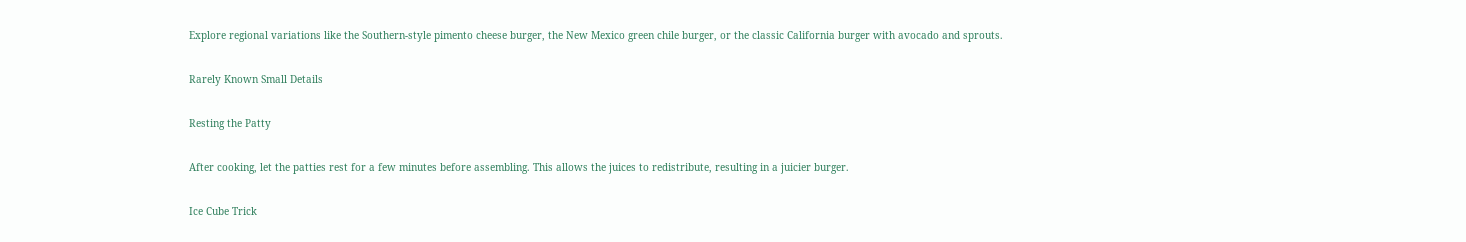Explore regional variations like the Southern-style pimento cheese burger, the New Mexico green chile burger, or the classic California burger with avocado and sprouts.

Rarely Known Small Details

Resting the Patty

After cooking, let the patties rest for a few minutes before assembling. This allows the juices to redistribute, resulting in a juicier burger.

Ice Cube Trick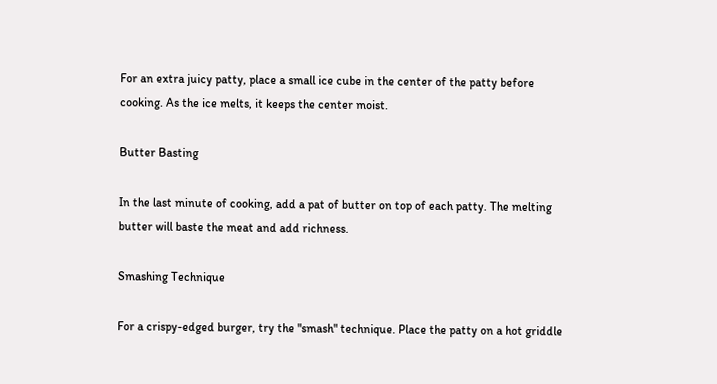For an extra juicy patty, place a small ice cube in the center of the patty before cooking. As the ice melts, it keeps the center moist.

Butter Basting

In the last minute of cooking, add a pat of butter on top of each patty. The melting butter will baste the meat and add richness.

Smashing Technique

For a crispy-edged burger, try the "smash" technique. Place the patty on a hot griddle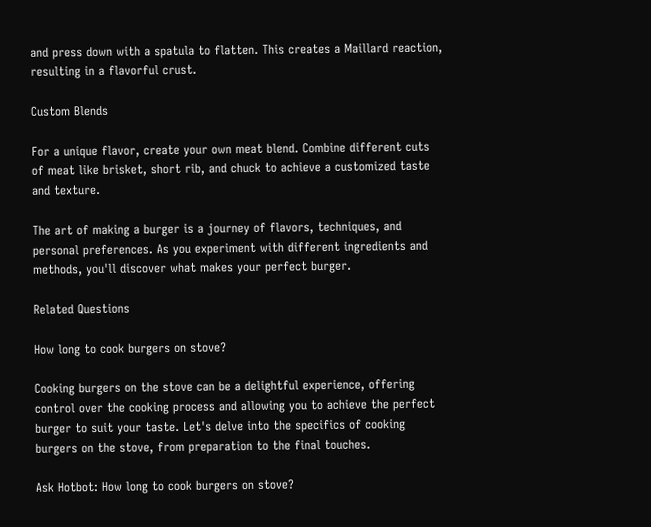and press down with a spatula to flatten. This creates a Maillard reaction, resulting in a flavorful crust.

Custom Blends

For a unique flavor, create your own meat blend. Combine different cuts of meat like brisket, short rib, and chuck to achieve a customized taste and texture.

The art of making a burger is a journey of flavors, techniques, and personal preferences. As you experiment with different ingredients and methods, you'll discover what makes your perfect burger.

Related Questions

How long to cook burgers on stove?

Cooking burgers on the stove can be a delightful experience, offering control over the cooking process and allowing you to achieve the perfect burger to suit your taste. Let's delve into the specifics of cooking burgers on the stove, from preparation to the final touches.

Ask Hotbot: How long to cook burgers on stove?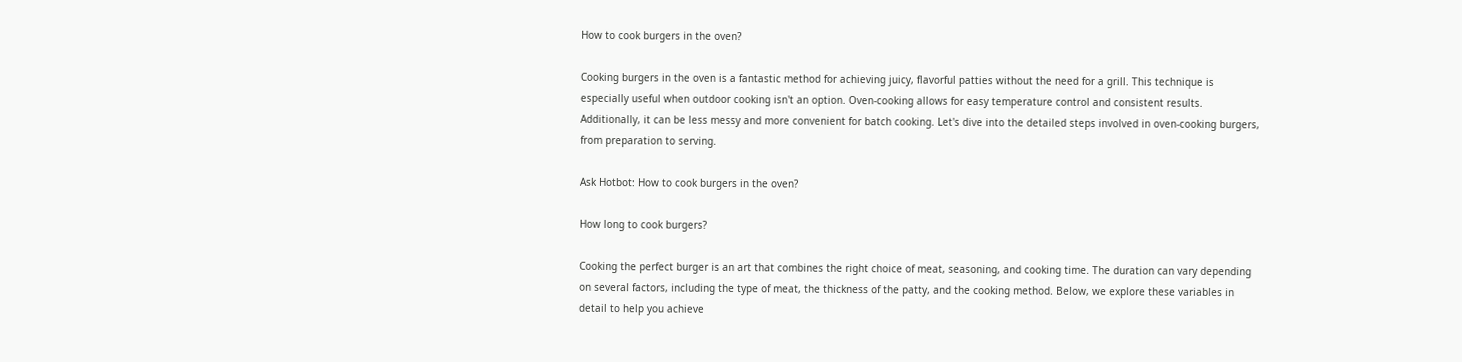How to cook burgers in the oven?

Cooking burgers in the oven is a fantastic method for achieving juicy, flavorful patties without the need for a grill. This technique is especially useful when outdoor cooking isn't an option. Oven-cooking allows for easy temperature control and consistent results. Additionally, it can be less messy and more convenient for batch cooking. Let's dive into the detailed steps involved in oven-cooking burgers, from preparation to serving.

Ask Hotbot: How to cook burgers in the oven?

How long to cook burgers?

Cooking the perfect burger is an art that combines the right choice of meat, seasoning, and cooking time. The duration can vary depending on several factors, including the type of meat, the thickness of the patty, and the cooking method. Below, we explore these variables in detail to help you achieve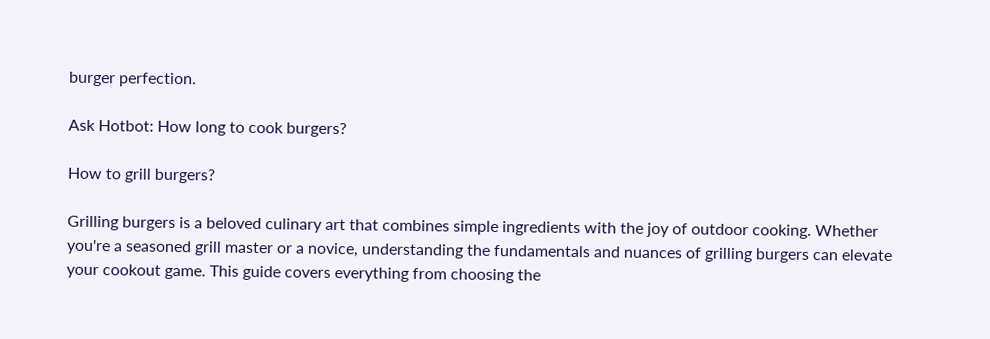burger perfection.

Ask Hotbot: How long to cook burgers?

How to grill burgers?

Grilling burgers is a beloved culinary art that combines simple ingredients with the joy of outdoor cooking. Whether you're a seasoned grill master or a novice, understanding the fundamentals and nuances of grilling burgers can elevate your cookout game. This guide covers everything from choosing the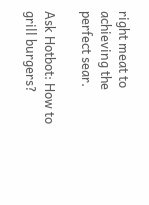right meat to achieving the perfect sear.

Ask Hotbot: How to grill burgers?